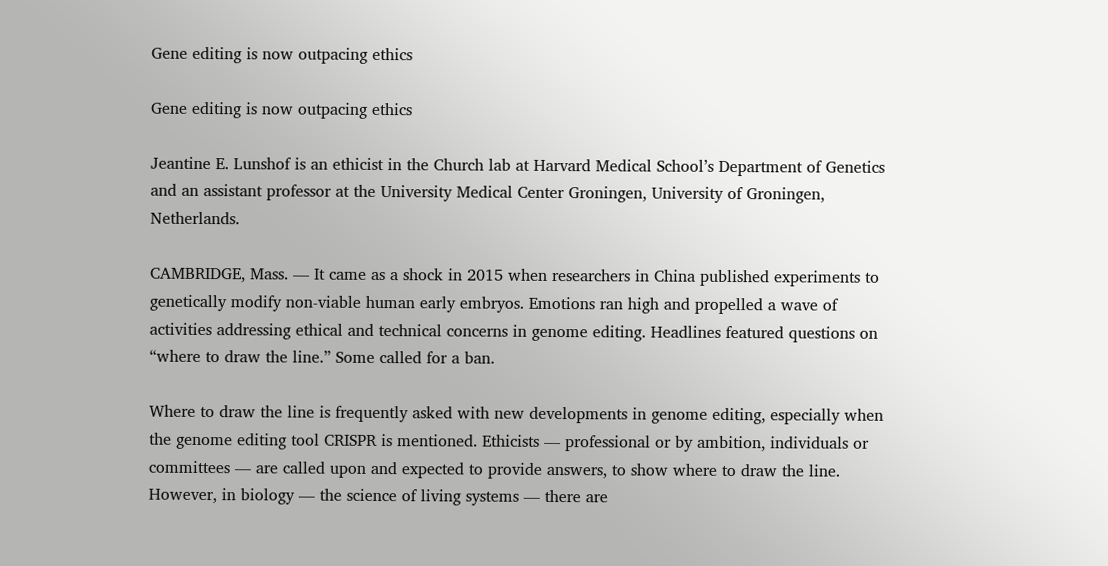Gene editing is now outpacing ethics

Gene editing is now outpacing ethics

Jeantine E. Lunshof is an ethicist in the Church lab at Harvard Medical School’s Department of Genetics and an assistant professor at the University Medical Center Groningen, University of Groningen, Netherlands.

CAMBRIDGE, Mass. — It came as a shock in 2015 when researchers in China published experiments to genetically modify non-viable human early embryos. Emotions ran high and propelled a wave of activities addressing ethical and technical concerns in genome editing. Headlines featured questions on “where to draw the line.” Some called for a ban.

Where to draw the line is frequently asked with new developments in genome editing, especially when the genome editing tool CRISPR is mentioned. Ethicists — professional or by ambition, individuals or committees — are called upon and expected to provide answers, to show where to draw the line. However, in biology — the science of living systems — there are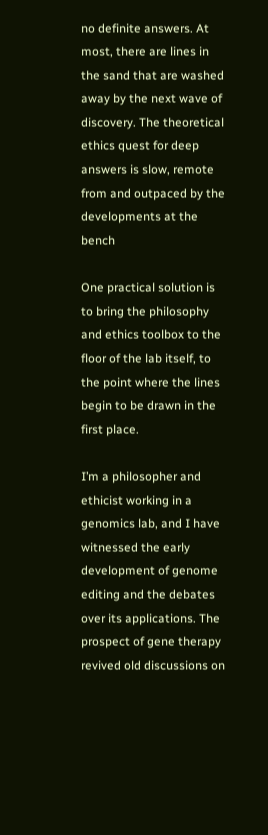no definite answers. At most, there are lines in the sand that are washed away by the next wave of discovery. The theoretical ethics quest for deep answers is slow, remote from and outpaced by the developments at the bench

One practical solution is to bring the philosophy and ethics toolbox to the floor of the lab itself, to the point where the lines begin to be drawn in the first place.

I’m a philosopher and ethicist working in a genomics lab, and I have witnessed the early development of genome editing and the debates over its applications. The prospect of gene therapy revived old discussions on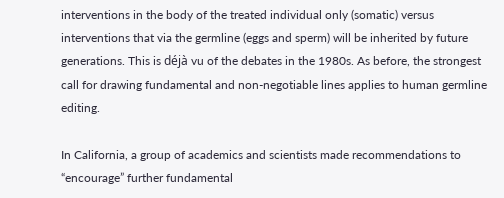interventions in the body of the treated individual only (somatic) versus interventions that via the germline (eggs and sperm) will be inherited by future generations. This is déjà vu of the debates in the 1980s. As before, the strongest call for drawing fundamental and non-negotiable lines applies to human germline editing.

In California, a group of academics and scientists made recommendations to “encourage” further fundamental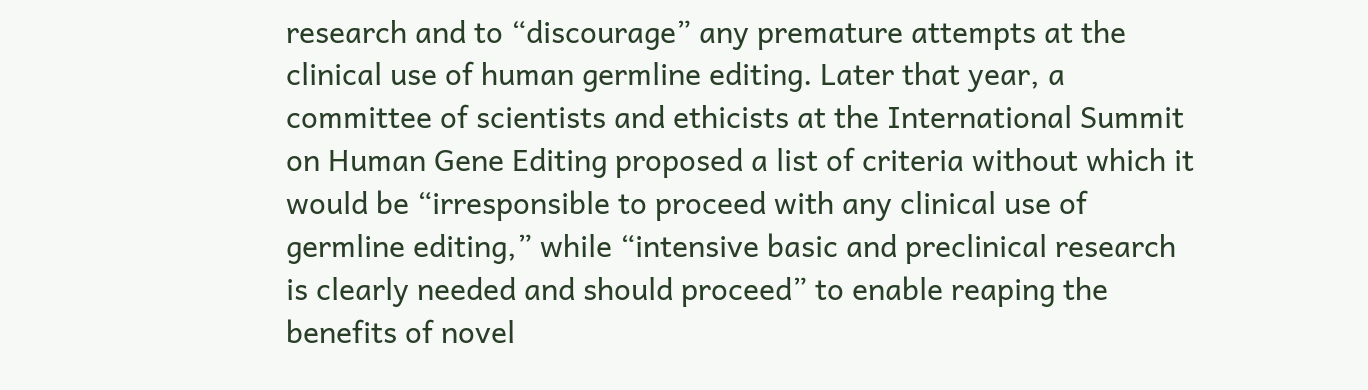research and to “discourage” any premature attempts at the clinical use of human germline editing. Later that year, a committee of scientists and ethicists at the International Summit on Human Gene Editing proposed a list of criteria without which it would be “irresponsible to proceed with any clinical use of germline editing,” while “intensive basic and preclinical research is clearly needed and should proceed” to enable reaping the benefits of novel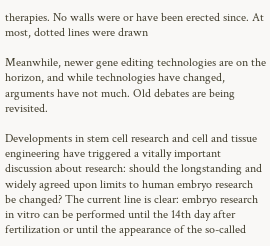therapies. No walls were or have been erected since. At most, dotted lines were drawn

Meanwhile, newer gene editing technologies are on the horizon, and while technologies have changed, arguments have not much. Old debates are being revisited.

Developments in stem cell research and cell and tissue engineering have triggered a vitally important discussion about research: should the longstanding and widely agreed upon limits to human embryo research be changed? The current line is clear: embryo research in vitro can be performed until the 14th day after fertilization or until the appearance of the so-called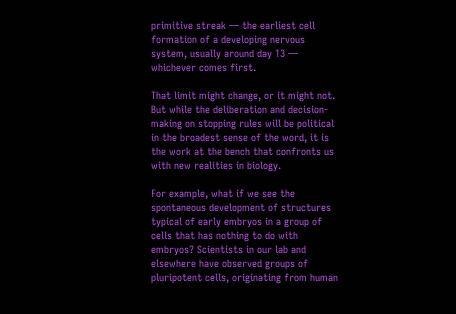primitive streak — the earliest cell formation of a developing nervous system, usually around day 13 — whichever comes first.

That limit might change, or it might not. But while the deliberation and decision-making on stopping rules will be political in the broadest sense of the word, it is the work at the bench that confronts us with new realities in biology.

For example, what if we see the spontaneous development of structures typical of early embryos in a group of cells that has nothing to do with embryos? Scientists in our lab and elsewhere have observed groups of pluripotent cells, originating from human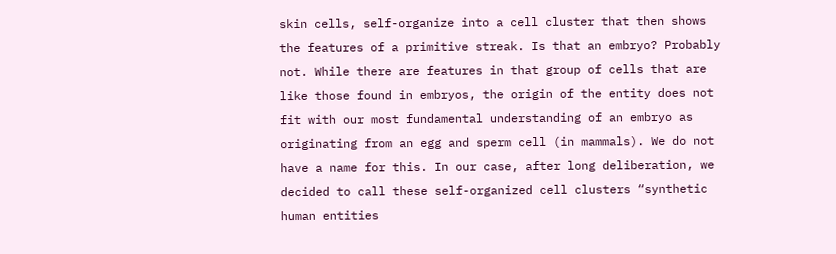skin cells, self-organize into a cell cluster that then shows the features of a primitive streak. Is that an embryo? Probably not. While there are features in that group of cells that are like those found in embryos, the origin of the entity does not fit with our most fundamental understanding of an embryo as originating from an egg and sperm cell (in mammals). We do not have a name for this. In our case, after long deliberation, we decided to call these self-organized cell clusters “synthetic human entities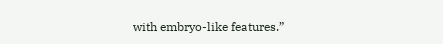with embryo-like features.”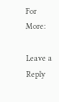For More:

Leave a Reply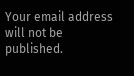Your email address will not be published.